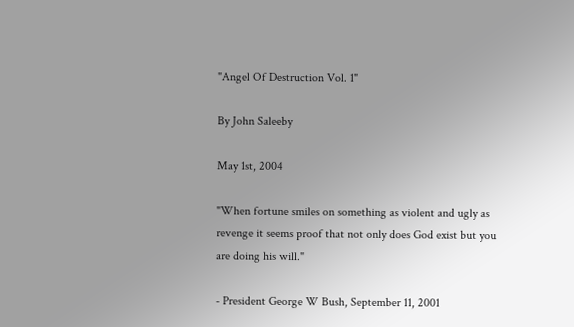"Angel Of Destruction Vol. 1"

By John Saleeby

May 1st, 2004

"When fortune smiles on something as violent and ugly as revenge it seems proof that not only does God exist but you are doing his will."

- President George W Bush, September 11, 2001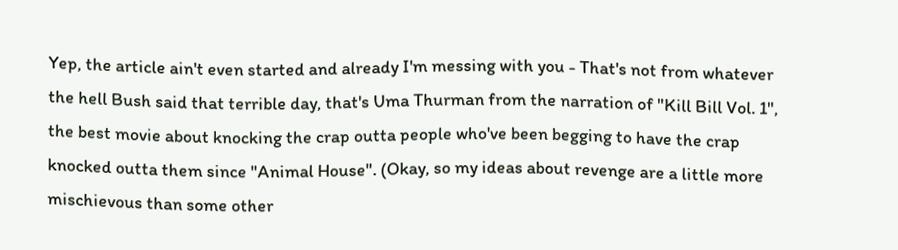Yep, the article ain't even started and already I'm messing with you - That's not from whatever the hell Bush said that terrible day, that's Uma Thurman from the narration of "Kill Bill Vol. 1", the best movie about knocking the crap outta people who've been begging to have the crap knocked outta them since "Animal House". (Okay, so my ideas about revenge are a little more mischievous than some other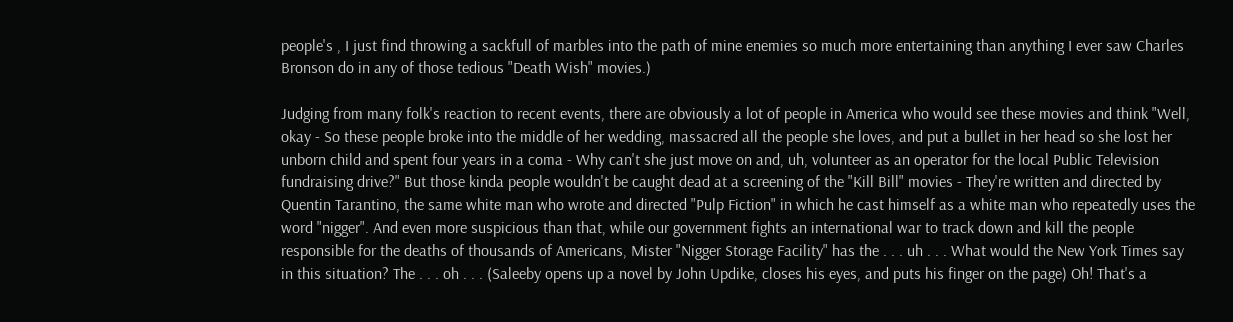people's , I just find throwing a sackfull of marbles into the path of mine enemies so much more entertaining than anything I ever saw Charles Bronson do in any of those tedious "Death Wish" movies.)

Judging from many folk's reaction to recent events, there are obviously a lot of people in America who would see these movies and think "Well, okay - So these people broke into the middle of her wedding, massacred all the people she loves, and put a bullet in her head so she lost her unborn child and spent four years in a coma - Why can't she just move on and, uh, volunteer as an operator for the local Public Television fundraising drive?" But those kinda people wouldn't be caught dead at a screening of the "Kill Bill" movies - They're written and directed by Quentin Tarantino, the same white man who wrote and directed "Pulp Fiction" in which he cast himself as a white man who repeatedly uses the word "nigger". And even more suspicious than that, while our government fights an international war to track down and kill the people responsible for the deaths of thousands of Americans, Mister "Nigger Storage Facility" has the . . . uh . . . What would the New York Times say in this situation? The . . . oh . . . (Saleeby opens up a novel by John Updike, closes his eyes, and puts his finger on the page) Oh! That's a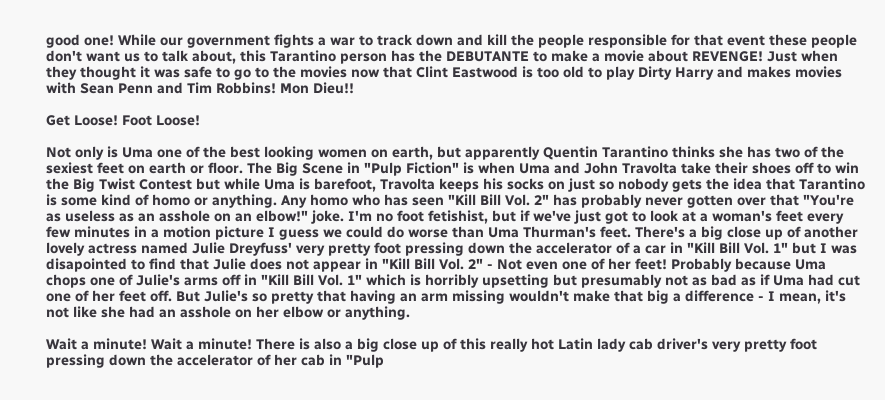good one! While our government fights a war to track down and kill the people responsible for that event these people don't want us to talk about, this Tarantino person has the DEBUTANTE to make a movie about REVENGE! Just when they thought it was safe to go to the movies now that Clint Eastwood is too old to play Dirty Harry and makes movies with Sean Penn and Tim Robbins! Mon Dieu!!

Get Loose! Foot Loose!

Not only is Uma one of the best looking women on earth, but apparently Quentin Tarantino thinks she has two of the sexiest feet on earth or floor. The Big Scene in "Pulp Fiction" is when Uma and John Travolta take their shoes off to win the Big Twist Contest but while Uma is barefoot, Travolta keeps his socks on just so nobody gets the idea that Tarantino is some kind of homo or anything. Any homo who has seen "Kill Bill Vol. 2" has probably never gotten over that "You're as useless as an asshole on an elbow!" joke. I'm no foot fetishist, but if we've just got to look at a woman's feet every few minutes in a motion picture I guess we could do worse than Uma Thurman's feet. There's a big close up of another lovely actress named Julie Dreyfuss' very pretty foot pressing down the accelerator of a car in "Kill Bill Vol. 1" but I was disapointed to find that Julie does not appear in "Kill Bill Vol. 2" - Not even one of her feet! Probably because Uma chops one of Julie's arms off in "Kill Bill Vol. 1" which is horribly upsetting but presumably not as bad as if Uma had cut one of her feet off. But Julie's so pretty that having an arm missing wouldn't make that big a difference - I mean, it's not like she had an asshole on her elbow or anything.

Wait a minute! Wait a minute! There is also a big close up of this really hot Latin lady cab driver's very pretty foot pressing down the accelerator of her cab in "Pulp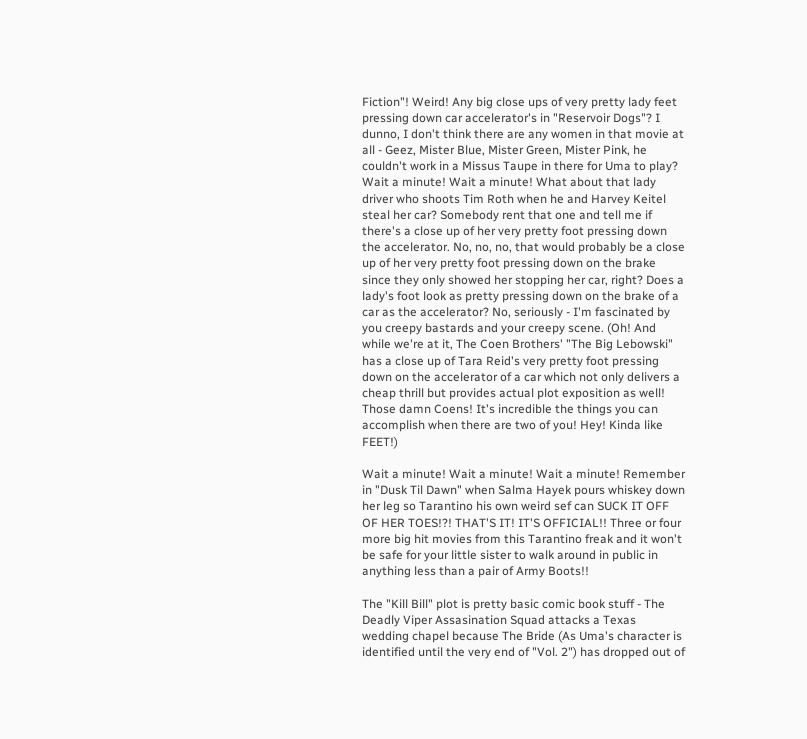Fiction"! Weird! Any big close ups of very pretty lady feet pressing down car accelerator's in "Reservoir Dogs"? I dunno, I don't think there are any women in that movie at all - Geez, Mister Blue, Mister Green, Mister Pink, he couldn't work in a Missus Taupe in there for Uma to play? Wait a minute! Wait a minute! What about that lady driver who shoots Tim Roth when he and Harvey Keitel steal her car? Somebody rent that one and tell me if there's a close up of her very pretty foot pressing down the accelerator. No, no, no, that would probably be a close up of her very pretty foot pressing down on the brake since they only showed her stopping her car, right? Does a lady's foot look as pretty pressing down on the brake of a car as the accelerator? No, seriously - I'm fascinated by you creepy bastards and your creepy scene. (Oh! And while we're at it, The Coen Brothers' "The Big Lebowski" has a close up of Tara Reid's very pretty foot pressing down on the accelerator of a car which not only delivers a cheap thrill but provides actual plot exposition as well! Those damn Coens! It's incredible the things you can accomplish when there are two of you! Hey! Kinda like FEET!)

Wait a minute! Wait a minute! Wait a minute! Remember in "Dusk Til Dawn" when Salma Hayek pours whiskey down her leg so Tarantino his own weird sef can SUCK IT OFF OF HER TOES!?! THAT'S IT! IT'S OFFICIAL!! Three or four more big hit movies from this Tarantino freak and it won't be safe for your little sister to walk around in public in anything less than a pair of Army Boots!!

The "Kill Bill" plot is pretty basic comic book stuff - The Deadly Viper Assasination Squad attacks a Texas wedding chapel because The Bride (As Uma's character is identified until the very end of "Vol. 2") has dropped out of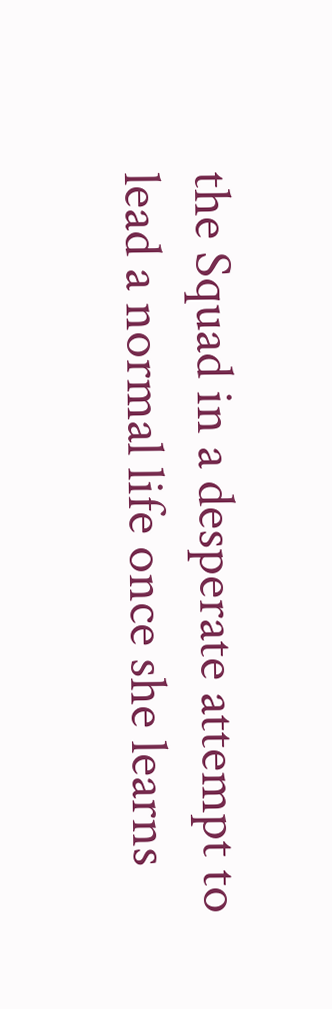the Squad in a desperate attempt to lead a normal life once she learns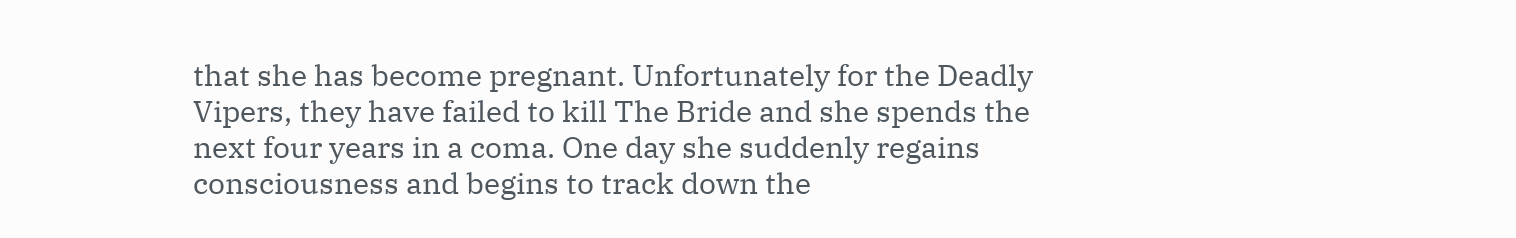that she has become pregnant. Unfortunately for the Deadly Vipers, they have failed to kill The Bride and she spends the next four years in a coma. One day she suddenly regains consciousness and begins to track down the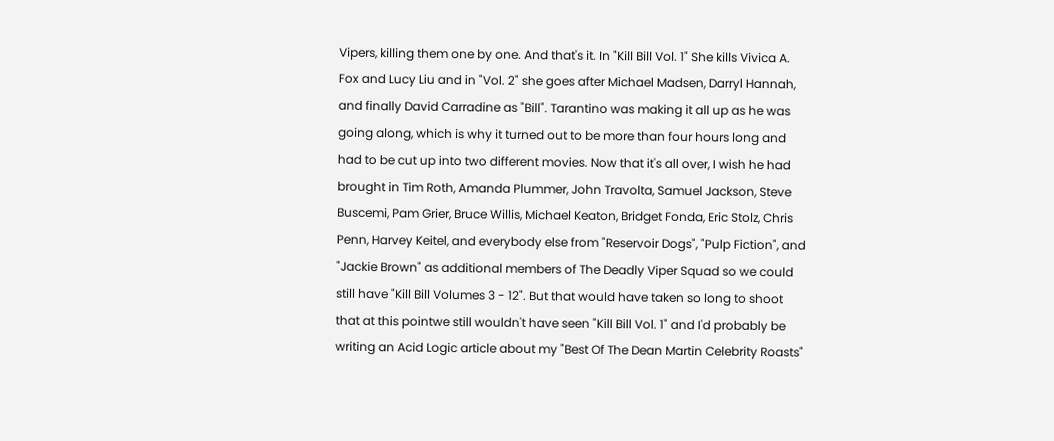Vipers, killing them one by one. And that's it. In "Kill Bill Vol. 1" She kills Vivica A. Fox and Lucy Liu and in "Vol. 2" she goes after Michael Madsen, Darryl Hannah, and finally David Carradine as "Bill". Tarantino was making it all up as he was going along, which is why it turned out to be more than four hours long and had to be cut up into two different movies. Now that it's all over, I wish he had brought in Tim Roth, Amanda Plummer, John Travolta, Samuel Jackson, Steve Buscemi, Pam Grier, Bruce Willis, Michael Keaton, Bridget Fonda, Eric Stolz, Chris Penn, Harvey Keitel, and everybody else from "Reservoir Dogs", "Pulp Fiction", and "Jackie Brown" as additional members of The Deadly Viper Squad so we could still have "Kill Bill Volumes 3 - 12". But that would have taken so long to shoot that at this pointwe still wouldn't have seen "Kill Bill Vol. 1" and I'd probably be writing an Acid Logic article about my "Best Of The Dean Martin Celebrity Roasts"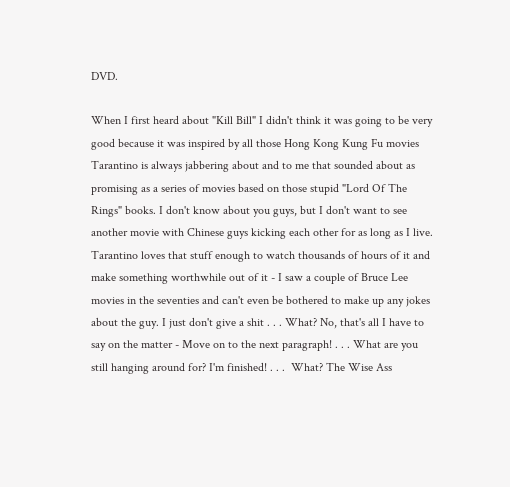DVD.

When I first heard about "Kill Bill" I didn't think it was going to be very good because it was inspired by all those Hong Kong Kung Fu movies Tarantino is always jabbering about and to me that sounded about as promising as a series of movies based on those stupid "Lord Of The Rings" books. I don't know about you guys, but I don't want to see another movie with Chinese guys kicking each other for as long as I live. Tarantino loves that stuff enough to watch thousands of hours of it and make something worthwhile out of it - I saw a couple of Bruce Lee movies in the seventies and can't even be bothered to make up any jokes about the guy. I just don't give a shit . . . What? No, that's all I have to say on the matter - Move on to the next paragraph! . . . What are you still hanging around for? I'm finished! . . .  What? The Wise Ass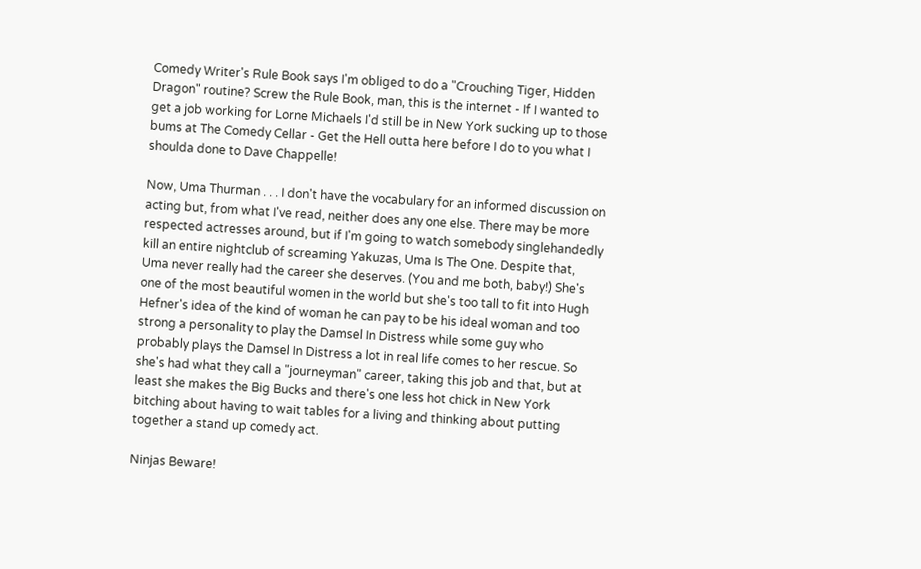Comedy Writer's Rule Book says I'm obliged to do a "Crouching Tiger, Hidden Dragon" routine? Screw the Rule Book, man, this is the internet - If I wanted to get a job working for Lorne Michaels I'd still be in New York sucking up to those bums at The Comedy Cellar - Get the Hell outta here before I do to you what I shoulda done to Dave Chappelle!

Now, Uma Thurman . . . I don't have the vocabulary for an informed discussion on acting but, from what I've read, neither does any one else. There may be more respected actresses around, but if I'm going to watch somebody singlehandedly kill an entire nightclub of screaming Yakuzas, Uma Is The One. Despite that, Uma never really had the career she deserves. (You and me both, baby!) She's one of the most beautiful women in the world but she's too tall to fit into Hugh Hefner's idea of the kind of woman he can pay to be his ideal woman and too strong a personality to play the Damsel In Distress while some guy who probably plays the Damsel In Distress a lot in real life comes to her rescue. So she's had what they call a "journeyman" career, taking this job and that, but at least she makes the Big Bucks and there's one less hot chick in New York bitching about having to wait tables for a living and thinking about putting together a stand up comedy act.

Ninjas Beware!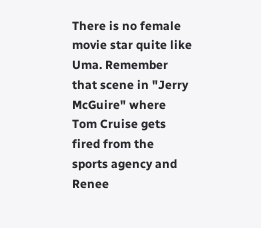There is no female movie star quite like Uma. Remember that scene in "Jerry McGuire" where Tom Cruise gets fired from the sports agency and Renee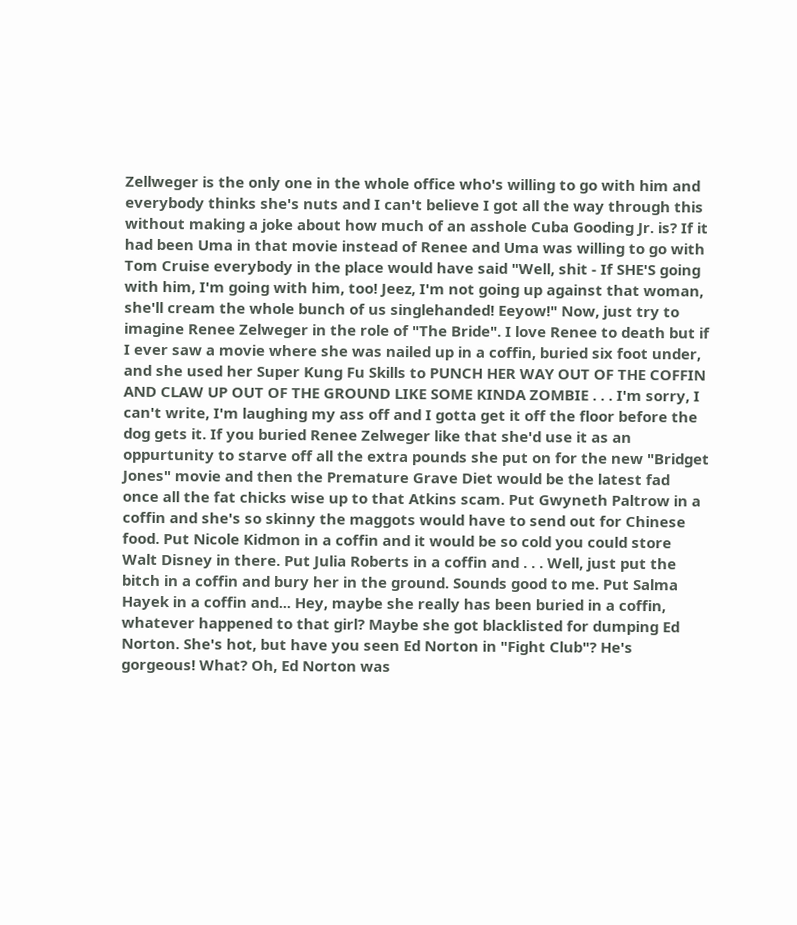Zellweger is the only one in the whole office who's willing to go with him and everybody thinks she's nuts and I can't believe I got all the way through this without making a joke about how much of an asshole Cuba Gooding Jr. is? If it had been Uma in that movie instead of Renee and Uma was willing to go with Tom Cruise everybody in the place would have said "Well, shit - If SHE'S going with him, I'm going with him, too! Jeez, I'm not going up against that woman, she'll cream the whole bunch of us singlehanded! Eeyow!" Now, just try to imagine Renee Zelweger in the role of "The Bride". I love Renee to death but if I ever saw a movie where she was nailed up in a coffin, buried six foot under, and she used her Super Kung Fu Skills to PUNCH HER WAY OUT OF THE COFFIN AND CLAW UP OUT OF THE GROUND LIKE SOME KINDA ZOMBIE . . . I'm sorry, I can't write, I'm laughing my ass off and I gotta get it off the floor before the dog gets it. If you buried Renee Zelweger like that she'd use it as an oppurtunity to starve off all the extra pounds she put on for the new "Bridget Jones" movie and then the Premature Grave Diet would be the latest fad once all the fat chicks wise up to that Atkins scam. Put Gwyneth Paltrow in a coffin and she's so skinny the maggots would have to send out for Chinese food. Put Nicole Kidmon in a coffin and it would be so cold you could store Walt Disney in there. Put Julia Roberts in a coffin and . . . Well, just put the bitch in a coffin and bury her in the ground. Sounds good to me. Put Salma Hayek in a coffin and... Hey, maybe she really has been buried in a coffin, whatever happened to that girl? Maybe she got blacklisted for dumping Ed Norton. She's hot, but have you seen Ed Norton in "Fight Club"? He's gorgeous! What? Oh, Ed Norton was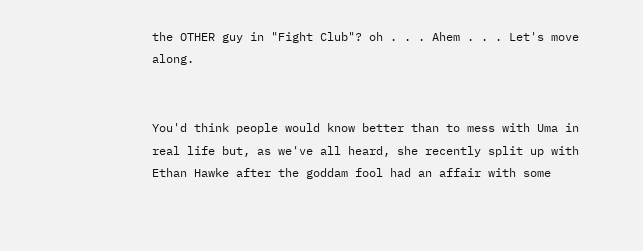the OTHER guy in "Fight Club"? oh . . . Ahem . . . Let's move along.


You'd think people would know better than to mess with Uma in real life but, as we've all heard, she recently split up with Ethan Hawke after the goddam fool had an affair with some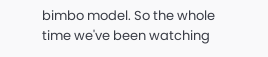bimbo model. So the whole time we've been watching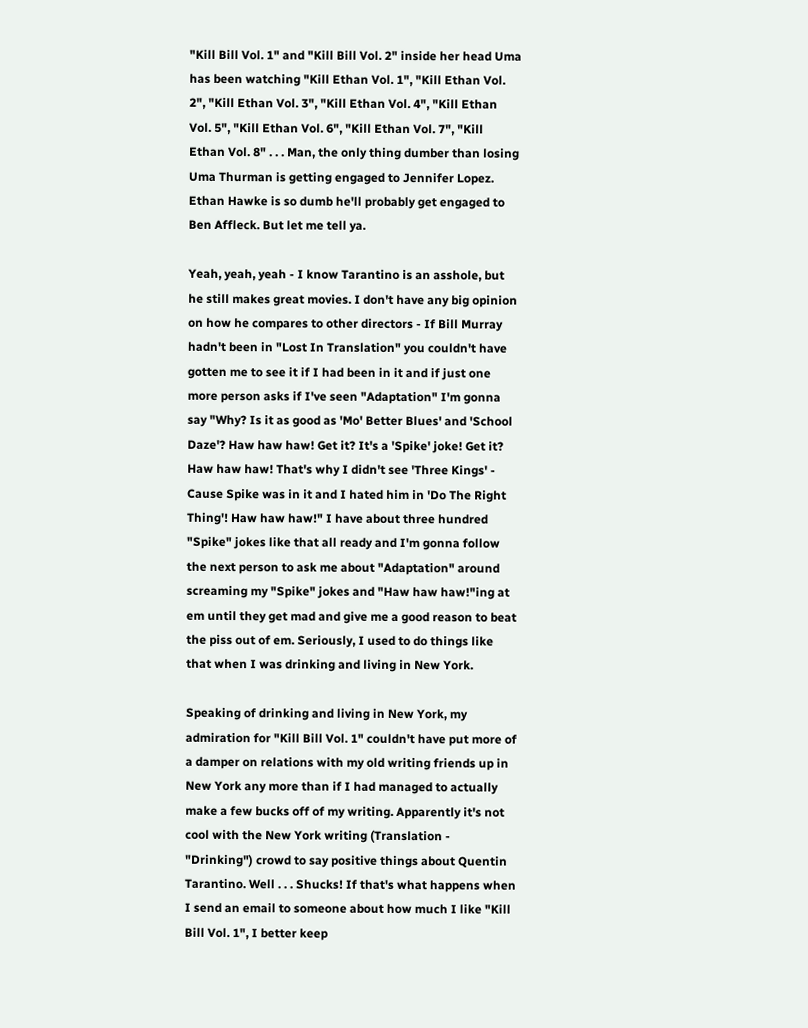"Kill Bill Vol. 1" and "Kill Bill Vol. 2" inside her head Uma has been watching "Kill Ethan Vol. 1", "Kill Ethan Vol. 2", "Kill Ethan Vol. 3", "Kill Ethan Vol. 4", "Kill Ethan Vol. 5", "Kill Ethan Vol. 6", "Kill Ethan Vol. 7", "Kill Ethan Vol. 8" . . . Man, the only thing dumber than losing Uma Thurman is getting engaged to Jennifer Lopez. Ethan Hawke is so dumb he'll probably get engaged to Ben Affleck. But let me tell ya.

Yeah, yeah, yeah - I know Tarantino is an asshole, but he still makes great movies. I don't have any big opinion on how he compares to other directors - If Bill Murray hadn't been in "Lost In Translation" you couldn't have gotten me to see it if I had been in it and if just one more person asks if I've seen "Adaptation" I'm gonna say "Why? Is it as good as 'Mo' Better Blues' and 'School Daze'? Haw haw haw! Get it? It's a 'Spike' joke! Get it? Haw haw haw! That's why I didn't see 'Three Kings' - Cause Spike was in it and I hated him in 'Do The Right Thing'! Haw haw haw!" I have about three hundred "Spike" jokes like that all ready and I'm gonna follow the next person to ask me about "Adaptation" around screaming my "Spike" jokes and "Haw haw haw!"ing at em until they get mad and give me a good reason to beat the piss out of em. Seriously, I used to do things like that when I was drinking and living in New York.

Speaking of drinking and living in New York, my admiration for "Kill Bill Vol. 1" couldn't have put more of a damper on relations with my old writing friends up in New York any more than if I had managed to actually make a few bucks off of my writing. Apparently it's not cool with the New York writing (Translation - "Drinking") crowd to say positive things about Quentin Tarantino. Well . . . Shucks! If that's what happens when I send an email to someone about how much I like "Kill Bill Vol. 1", I better keep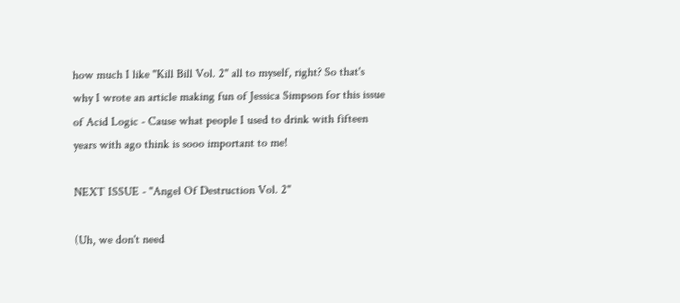how much I like "Kill Bill Vol. 2" all to myself, right? So that's why I wrote an article making fun of Jessica Simpson for this issue of Acid Logic - Cause what people I used to drink with fifteen years with ago think is sooo important to me!

NEXT ISSUE - "Angel Of Destruction Vol. 2"

(Uh, we don't need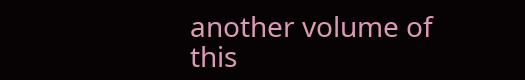another volume of this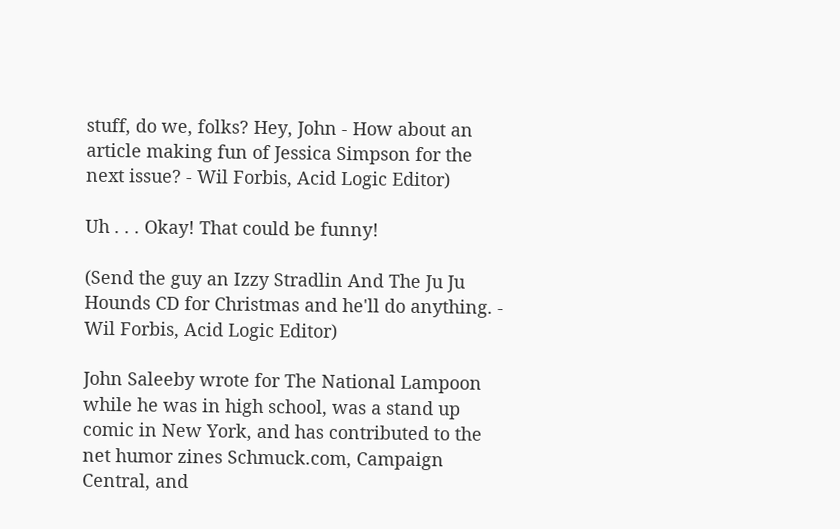stuff, do we, folks? Hey, John - How about an article making fun of Jessica Simpson for the next issue? - Wil Forbis, Acid Logic Editor)

Uh . . . Okay! That could be funny!

(Send the guy an Izzy Stradlin And The Ju Ju Hounds CD for Christmas and he'll do anything. - Wil Forbis, Acid Logic Editor)

John Saleeby wrote for The National Lampoon while he was in high school, was a stand up comic in New York, and has contributed to the net humor zines Schmuck.com, Campaign Central, and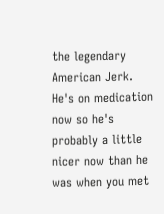the legendary American Jerk. He's on medication now so he's probably a little nicer now than he was when you met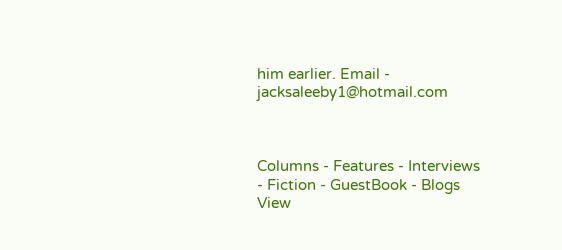him earlier. Email - jacksaleeby1@hotmail.com



Columns - Features - Interviews - Fiction - GuestBook - Blogs
View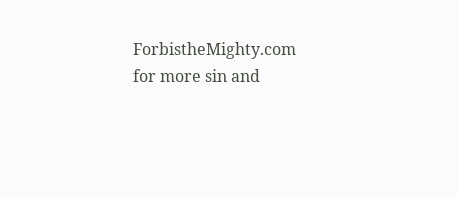ForbistheMighty.com for more sin and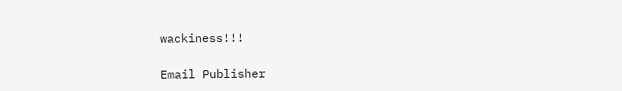wackiness!!!

Email Publisher